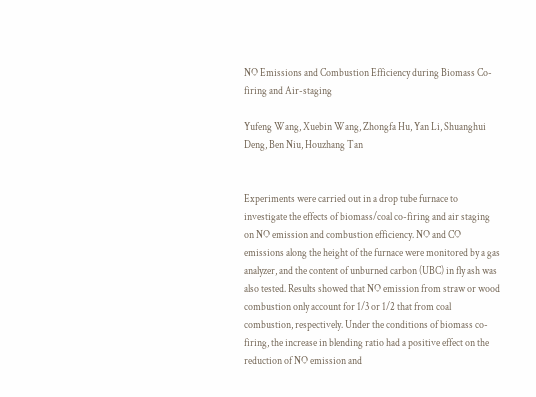NO Emissions and Combustion Efficiency during Biomass Co-firing and Air-staging

Yufeng Wang, Xuebin Wang, Zhongfa Hu, Yan Li, Shuanghui Deng, Ben Niu, Houzhang Tan


Experiments were carried out in a drop tube furnace to investigate the effects of biomass/coal co-firing and air staging on NO emission and combustion efficiency. NO and CO emissions along the height of the furnace were monitored by a gas analyzer, and the content of unburned carbon (UBC) in fly ash was also tested. Results showed that NO emission from straw or wood combustion only account for 1/3 or 1/2 that from coal combustion, respectively. Under the conditions of biomass co-firing, the increase in blending ratio had a positive effect on the reduction of NO emission and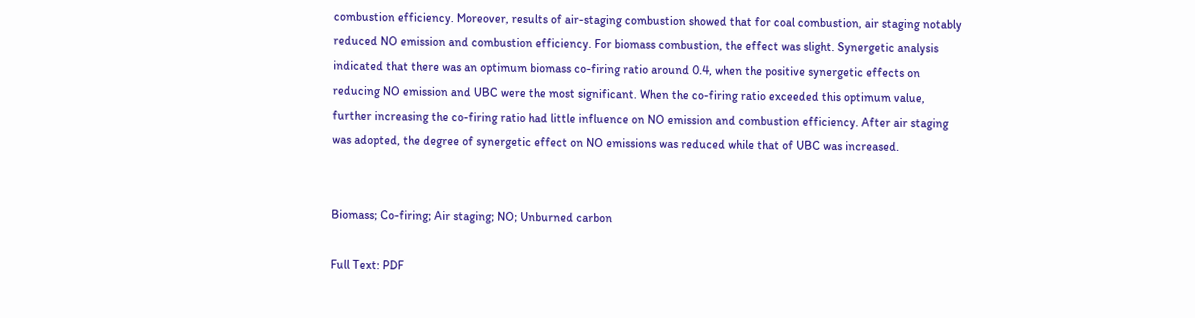combustion efficiency. Moreover, results of air-staging combustion showed that for coal combustion, air staging notably reduced NO emission and combustion efficiency. For biomass combustion, the effect was slight. Synergetic analysis indicated that there was an optimum biomass co-firing ratio around 0.4, when the positive synergetic effects on reducing NO emission and UBC were the most significant. When the co-firing ratio exceeded this optimum value, further increasing the co-firing ratio had little influence on NO emission and combustion efficiency. After air staging was adopted, the degree of synergetic effect on NO emissions was reduced while that of UBC was increased.


Biomass; Co-firing; Air staging; NO; Unburned carbon

Full Text: PDF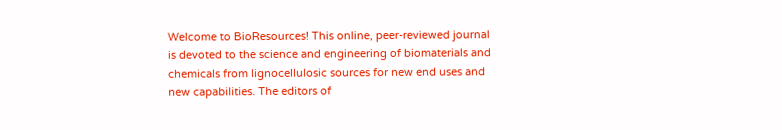Welcome to BioResources! This online, peer-reviewed journal is devoted to the science and engineering of biomaterials and chemicals from lignocellulosic sources for new end uses and new capabilities. The editors of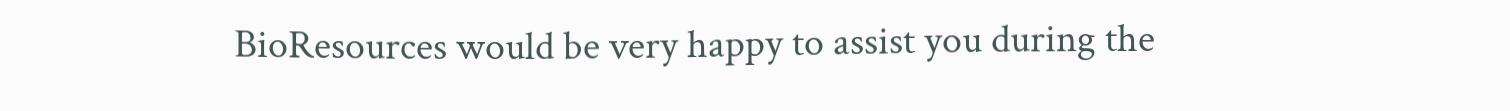BioResources would be very happy to assist you during the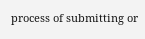process of submitting or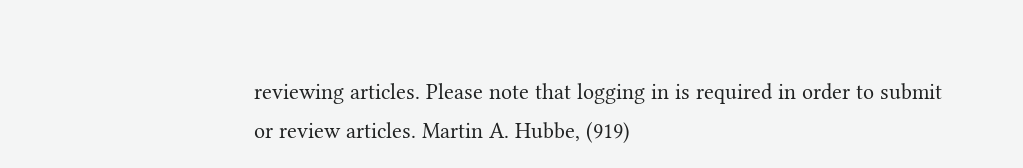reviewing articles. Please note that logging in is required in order to submit or review articles. Martin A. Hubbe, (919)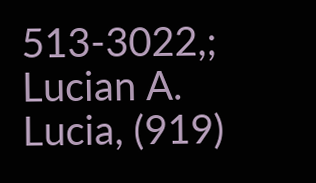513-3022,; Lucian A. Lucia, (919)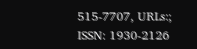515-7707, URLs:; ISSN: 1930-2126